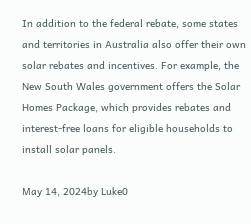In addition to the federal rebate, some states and territories in Australia also offer their own solar rebates and incentives. For example, the New South Wales government offers the Solar Homes Package, which provides rebates and interest-free loans for eligible households to install solar panels.

May 14, 2024by Luke0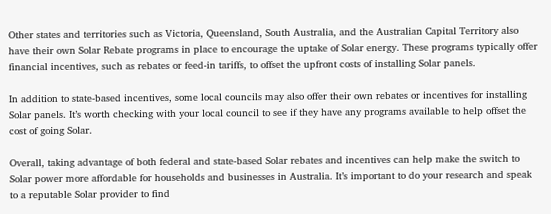Other states and territories such as Victoria, Queensland, South Australia, and the Australian Capital Territory also have their own Solar Rebate programs in place to encourage the uptake of Solar energy. These programs typically offer financial incentives, such as rebates or feed-in tariffs, to offset the upfront costs of installing Solar panels.

In addition to state-based incentives, some local councils may also offer their own rebates or incentives for installing Solar panels. It’s worth checking with your local council to see if they have any programs available to help offset the cost of going Solar.

Overall, taking advantage of both federal and state-based Solar rebates and incentives can help make the switch to Solar power more affordable for households and businesses in Australia. It’s important to do your research and speak to a reputable Solar provider to find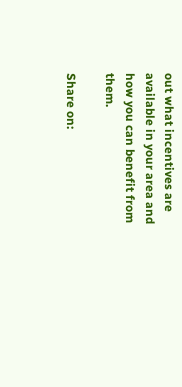out what incentives are available in your area and how you can benefit from them.

Share on: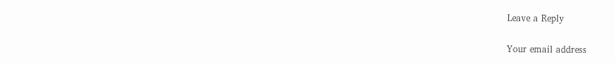Leave a Reply

Your email address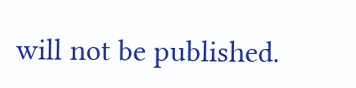will not be published.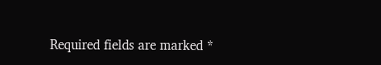Required fields are marked *